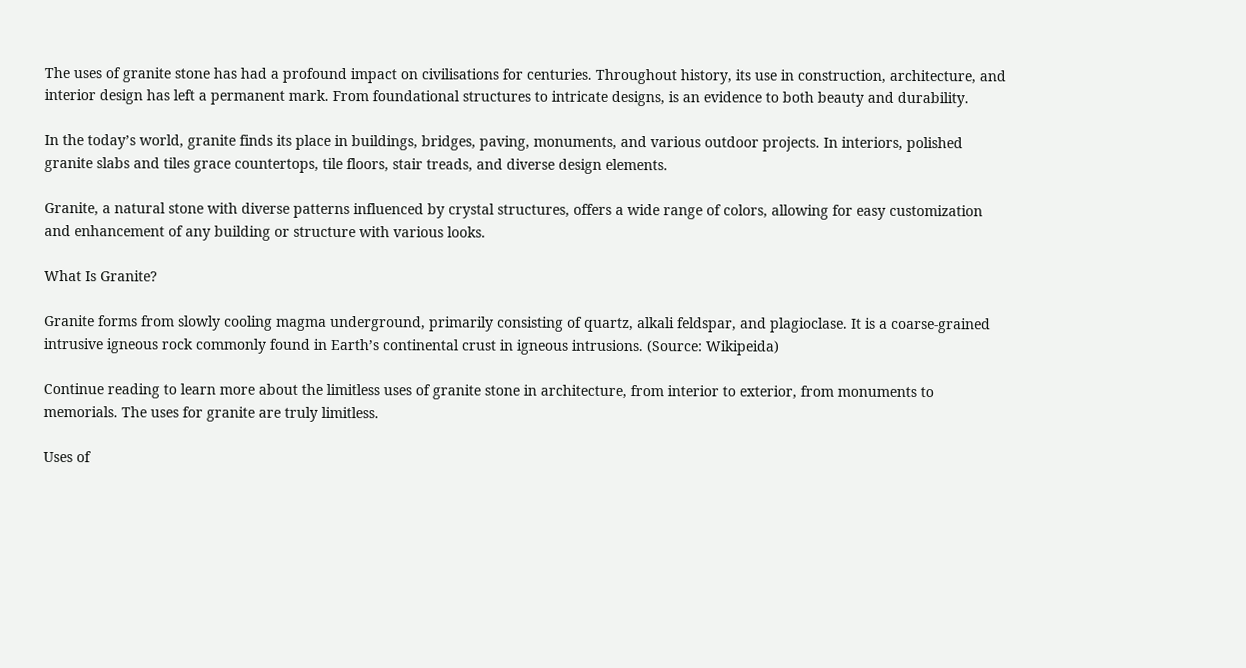The uses of granite stone has had a profound impact on civilisations for centuries. Throughout history, its use in construction, architecture, and interior design has left a permanent mark. From foundational structures to intricate designs, is an evidence to both beauty and durability.

In the today’s world, granite finds its place in buildings, bridges, paving, monuments, and various outdoor projects. In interiors, polished granite slabs and tiles grace countertops, tile floors, stair treads, and diverse design elements.

Granite, a natural stone with diverse patterns influenced by crystal structures, offers a wide range of colors, allowing for easy customization and enhancement of any building or structure with various looks.

What Is Granite?

Granite forms from slowly cooling magma underground, primarily consisting of quartz, alkali feldspar, and plagioclase. It is a coarse-grained intrusive igneous rock commonly found in Earth’s continental crust in igneous intrusions. (Source: Wikipeida)

Continue reading to learn more about the limitless uses of granite stone in architecture, from interior to exterior, from monuments to memorials. The uses for granite are truly limitless.

Uses of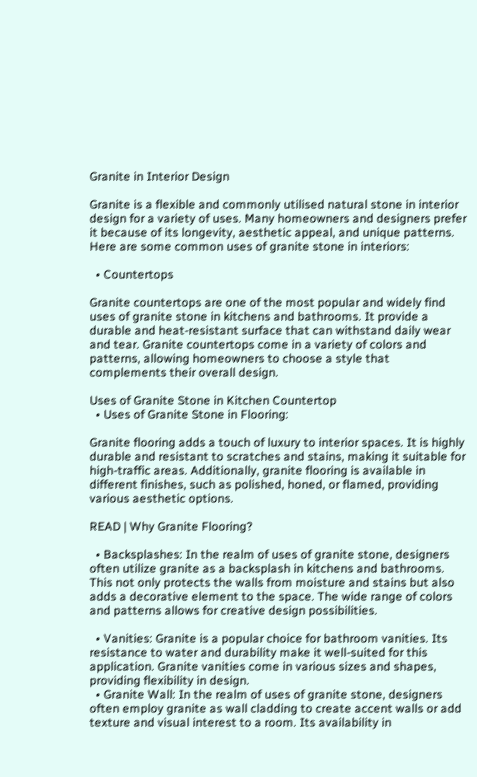Granite in Interior Design

Granite is a flexible and commonly utilised natural stone in interior design for a variety of uses. Many homeowners and designers prefer it because of its longevity, aesthetic appeal, and unique patterns. Here are some common uses of granite stone in interiors:

  • Countertops

Granite countertops are one of the most popular and widely find uses of granite stone in kitchens and bathrooms. It provide a durable and heat-resistant surface that can withstand daily wear and tear. Granite countertops come in a variety of colors and patterns, allowing homeowners to choose a style that complements their overall design.

Uses of Granite Stone in Kitchen Countertop
  • Uses of Granite Stone in Flooring:

Granite flooring adds a touch of luxury to interior spaces. It is highly durable and resistant to scratches and stains, making it suitable for high-traffic areas. Additionally, granite flooring is available in different finishes, such as polished, honed, or flamed, providing various aesthetic options.

READ | Why Granite Flooring?

  • Backsplashes: In the realm of uses of granite stone, designers often utilize granite as a backsplash in kitchens and bathrooms. This not only protects the walls from moisture and stains but also adds a decorative element to the space. The wide range of colors and patterns allows for creative design possibilities.

  • Vanities: Granite is a popular choice for bathroom vanities. Its resistance to water and durability make it well-suited for this application. Granite vanities come in various sizes and shapes, providing flexibility in design.
  • Granite Wall: In the realm of uses of granite stone, designers often employ granite as wall cladding to create accent walls or add texture and visual interest to a room. Its availability in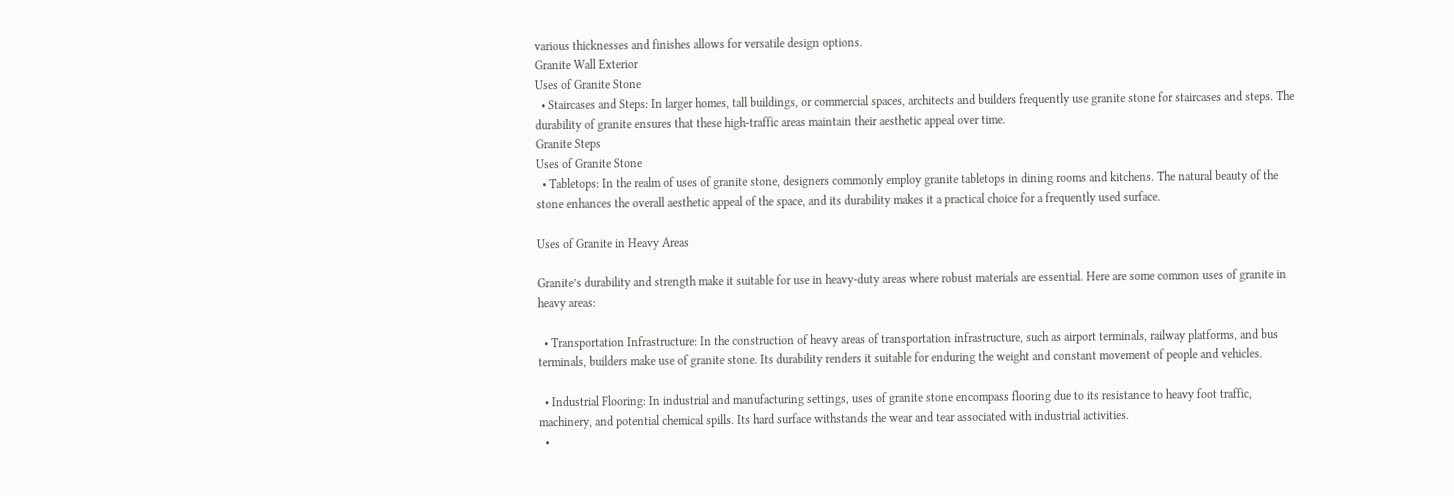various thicknesses and finishes allows for versatile design options.
Granite Wall Exterior
Uses of Granite Stone
  • Staircases and Steps: In larger homes, tall buildings, or commercial spaces, architects and builders frequently use granite stone for staircases and steps. The durability of granite ensures that these high-traffic areas maintain their aesthetic appeal over time.
Granite Steps
Uses of Granite Stone
  • Tabletops: In the realm of uses of granite stone, designers commonly employ granite tabletops in dining rooms and kitchens. The natural beauty of the stone enhances the overall aesthetic appeal of the space, and its durability makes it a practical choice for a frequently used surface.

Uses of Granite in Heavy Areas

Granite’s durability and strength make it suitable for use in heavy-duty areas where robust materials are essential. Here are some common uses of granite in heavy areas:

  • Transportation Infrastructure: In the construction of heavy areas of transportation infrastructure, such as airport terminals, railway platforms, and bus terminals, builders make use of granite stone. Its durability renders it suitable for enduring the weight and constant movement of people and vehicles.

  • Industrial Flooring: In industrial and manufacturing settings, uses of granite stone encompass flooring due to its resistance to heavy foot traffic, machinery, and potential chemical spills. Its hard surface withstands the wear and tear associated with industrial activities.
  •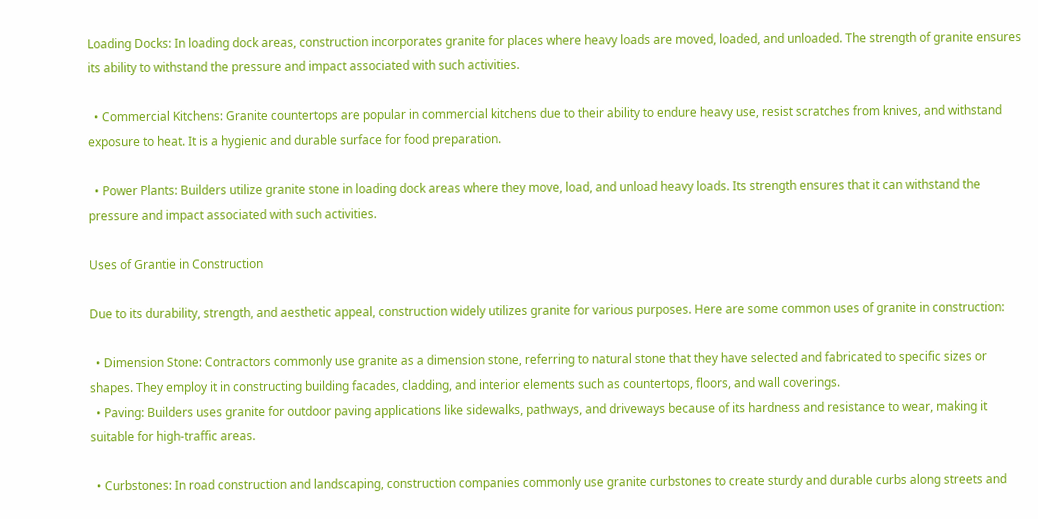Loading Docks: In loading dock areas, construction incorporates granite for places where heavy loads are moved, loaded, and unloaded. The strength of granite ensures its ability to withstand the pressure and impact associated with such activities.

  • Commercial Kitchens: Granite countertops are popular in commercial kitchens due to their ability to endure heavy use, resist scratches from knives, and withstand exposure to heat. It is a hygienic and durable surface for food preparation.

  • Power Plants: Builders utilize granite stone in loading dock areas where they move, load, and unload heavy loads. Its strength ensures that it can withstand the pressure and impact associated with such activities.

Uses of Grantie in Construction

Due to its durability, strength, and aesthetic appeal, construction widely utilizes granite for various purposes. Here are some common uses of granite in construction:

  • Dimension Stone: Contractors commonly use granite as a dimension stone, referring to natural stone that they have selected and fabricated to specific sizes or shapes. They employ it in constructing building facades, cladding, and interior elements such as countertops, floors, and wall coverings.
  • Paving: Builders uses granite for outdoor paving applications like sidewalks, pathways, and driveways because of its hardness and resistance to wear, making it suitable for high-traffic areas.

  • Curbstones: In road construction and landscaping, construction companies commonly use granite curbstones to create sturdy and durable curbs along streets and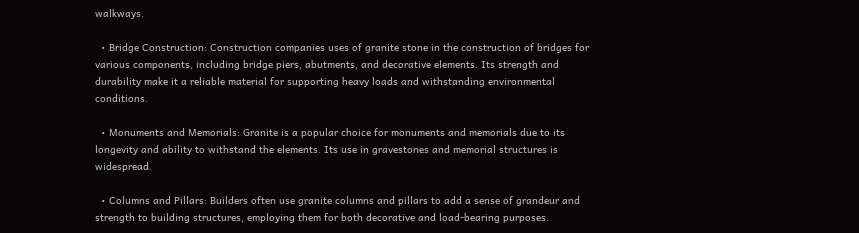walkways.

  • Bridge Construction: Construction companies uses of granite stone in the construction of bridges for various components, including bridge piers, abutments, and decorative elements. Its strength and durability make it a reliable material for supporting heavy loads and withstanding environmental conditions.

  • Monuments and Memorials: Granite is a popular choice for monuments and memorials due to its longevity and ability to withstand the elements. Its use in gravestones and memorial structures is widespread.

  • Columns and Pillars: Builders often use granite columns and pillars to add a sense of grandeur and strength to building structures, employing them for both decorative and load-bearing purposes.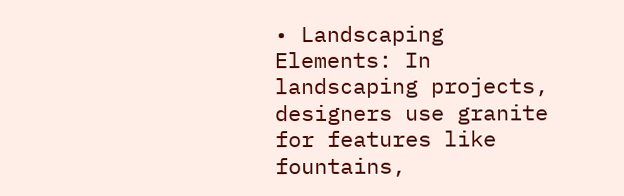• Landscaping Elements: In landscaping projects, designers use granite for features like fountains,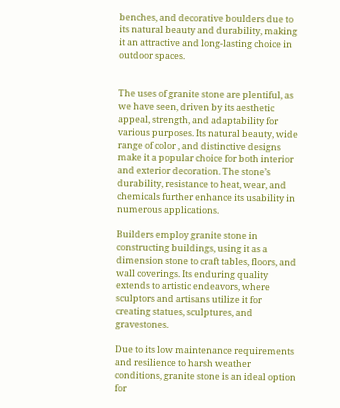benches, and decorative boulders due to its natural beauty and durability, making it an attractive and long-lasting choice in outdoor spaces.


The uses of granite stone are plentiful, as we have seen, driven by its aesthetic appeal, strength, and adaptability for various purposes. Its natural beauty, wide range of color , and distinctive designs make it a popular choice for both interior and exterior decoration. The stone’s durability, resistance to heat, wear, and chemicals further enhance its usability in numerous applications.

Builders employ granite stone in constructing buildings, using it as a dimension stone to craft tables, floors, and wall coverings. Its enduring quality extends to artistic endeavors, where sculptors and artisans utilize it for creating statues, sculptures, and gravestones.

Due to its low maintenance requirements and resilience to harsh weather conditions, granite stone is an ideal option for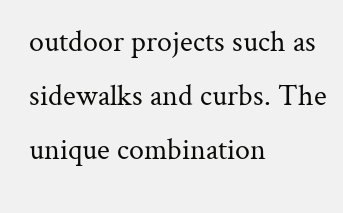outdoor projects such as sidewalks and curbs. The unique combination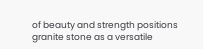of beauty and strength positions granite stone as a versatile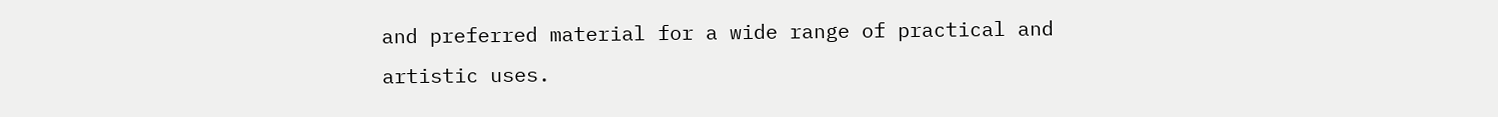and preferred material for a wide range of practical and artistic uses.